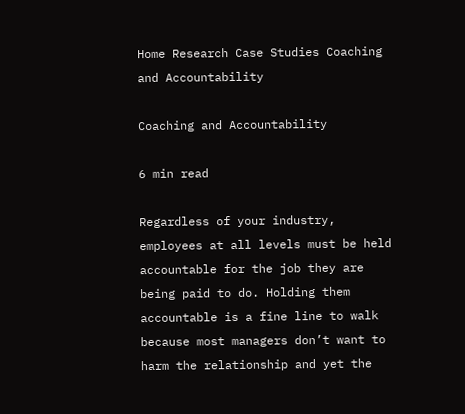Home Research Case Studies Coaching and Accountability

Coaching and Accountability

6 min read

Regardless of your industry, employees at all levels must be held accountable for the job they are being paid to do. Holding them accountable is a fine line to walk because most managers don’t want to harm the relationship and yet the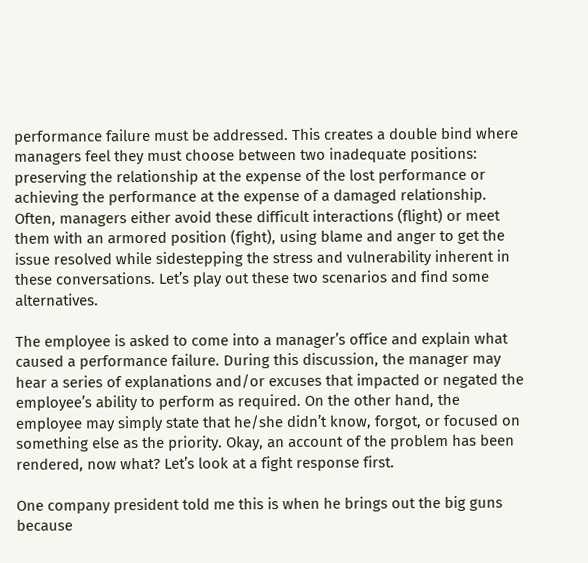performance failure must be addressed. This creates a double bind where managers feel they must choose between two inadequate positions: preserving the relationship at the expense of the lost performance or achieving the performance at the expense of a damaged relationship. Often, managers either avoid these difficult interactions (flight) or meet them with an armored position (fight), using blame and anger to get the issue resolved while sidestepping the stress and vulnerability inherent in these conversations. Let’s play out these two scenarios and find some alternatives.

The employee is asked to come into a manager’s office and explain what caused a performance failure. During this discussion, the manager may hear a series of explanations and/or excuses that impacted or negated the employee’s ability to perform as required. On the other hand, the employee may simply state that he/she didn’t know, forgot, or focused on something else as the priority. Okay, an account of the problem has been rendered, now what? Let’s look at a fight response first.

One company president told me this is when he brings out the big guns because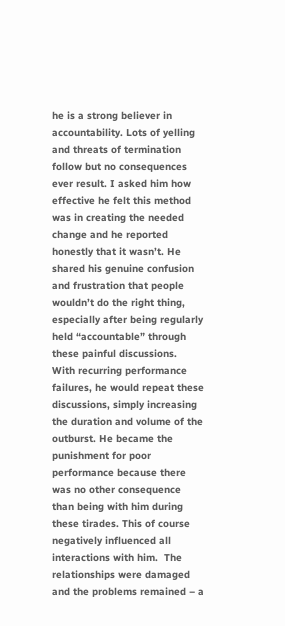he is a strong believer in accountability. Lots of yelling and threats of termination follow but no consequences ever result. I asked him how effective he felt this method was in creating the needed change and he reported honestly that it wasn’t. He shared his genuine confusion and frustration that people wouldn’t do the right thing, especially after being regularly held “accountable” through these painful discussions.  With recurring performance failures, he would repeat these discussions, simply increasing the duration and volume of the outburst. He became the punishment for poor performance because there was no other consequence than being with him during these tirades. This of course negatively influenced all interactions with him.  The relationships were damaged and the problems remained – a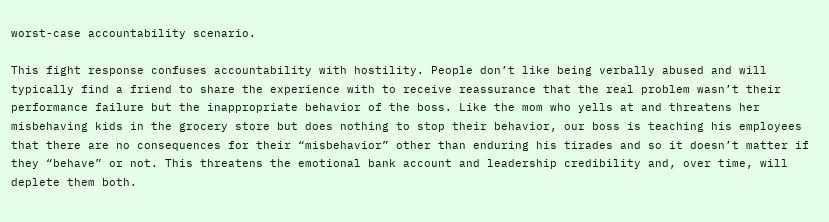worst-case accountability scenario.

This fight response confuses accountability with hostility. People don’t like being verbally abused and will typically find a friend to share the experience with to receive reassurance that the real problem wasn’t their performance failure but the inappropriate behavior of the boss. Like the mom who yells at and threatens her misbehaving kids in the grocery store but does nothing to stop their behavior, our boss is teaching his employees that there are no consequences for their “misbehavior” other than enduring his tirades and so it doesn’t matter if they “behave” or not. This threatens the emotional bank account and leadership credibility and, over time, will deplete them both.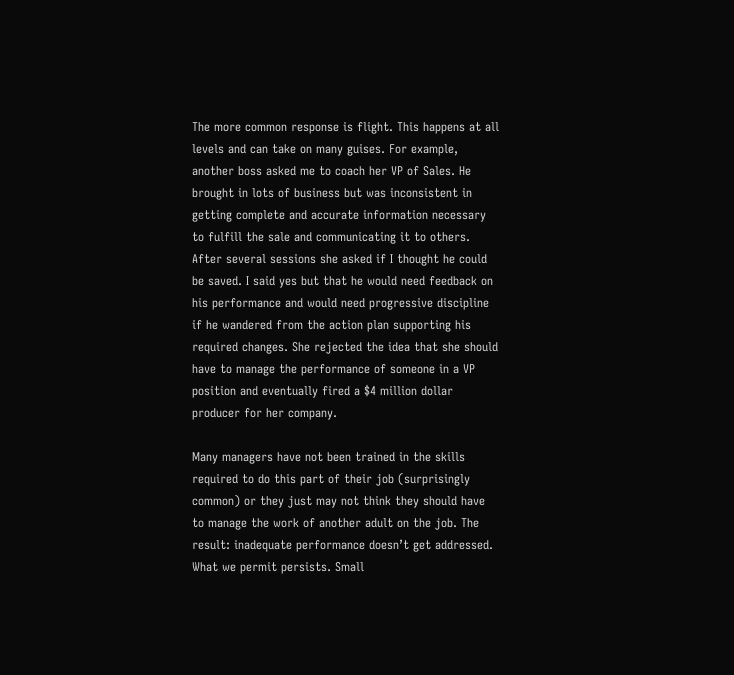The more common response is flight. This happens at all levels and can take on many guises. For example, another boss asked me to coach her VP of Sales. He brought in lots of business but was inconsistent in getting complete and accurate information necessary to fulfill the sale and communicating it to others. After several sessions she asked if I thought he could be saved. I said yes but that he would need feedback on his performance and would need progressive discipline if he wandered from the action plan supporting his required changes. She rejected the idea that she should have to manage the performance of someone in a VP position and eventually fired a $4 million dollar producer for her company.

Many managers have not been trained in the skills required to do this part of their job (surprisingly common) or they just may not think they should have to manage the work of another adult on the job. The result: inadequate performance doesn’t get addressed. What we permit persists. Small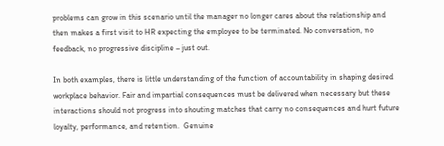problems can grow in this scenario until the manager no longer cares about the relationship and then makes a first visit to HR expecting the employee to be terminated. No conversation, no feedback, no progressive discipline – just out.

In both examples, there is little understanding of the function of accountability in shaping desired workplace behavior. Fair and impartial consequences must be delivered when necessary but these interactions should not progress into shouting matches that carry no consequences and hurt future loyalty, performance, and retention.  Genuine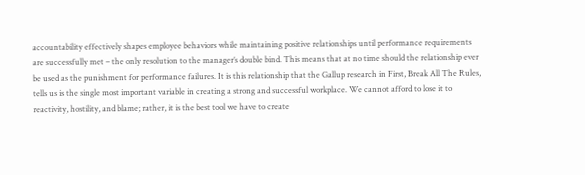accountability effectively shapes employee behaviors while maintaining positive relationships until performance requirements are successfully met – the only resolution to the manager’s double bind. This means that at no time should the relationship ever be used as the punishment for performance failures. It is this relationship that the Gallup research in First, Break All The Rules, tells us is the single most important variable in creating a strong and successful workplace. We cannot afford to lose it to reactivity, hostility, and blame; rather, it is the best tool we have to create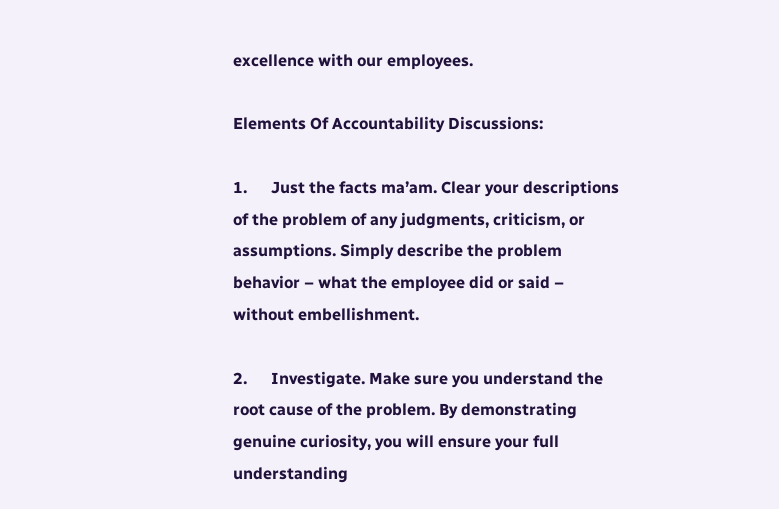excellence with our employees.

Elements Of Accountability Discussions:

1.      Just the facts ma’am. Clear your descriptions of the problem of any judgments, criticism, or assumptions. Simply describe the problem behavior – what the employee did or said – without embellishment.

2.      Investigate. Make sure you understand the root cause of the problem. By demonstrating genuine curiosity, you will ensure your full understanding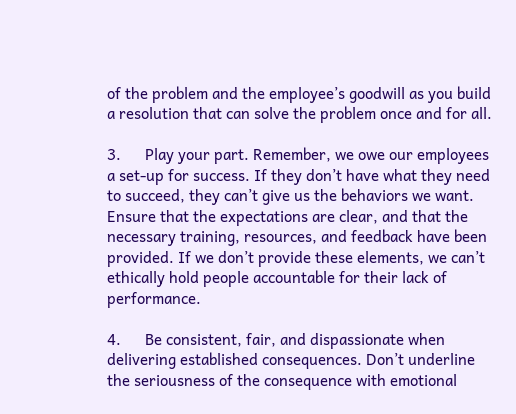of the problem and the employee’s goodwill as you build a resolution that can solve the problem once and for all.

3.      Play your part. Remember, we owe our employees a set-up for success. If they don’t have what they need to succeed, they can’t give us the behaviors we want. Ensure that the expectations are clear, and that the necessary training, resources, and feedback have been provided. If we don’t provide these elements, we can’t ethically hold people accountable for their lack of performance.

4.      Be consistent, fair, and dispassionate when delivering established consequences. Don’t underline the seriousness of the consequence with emotional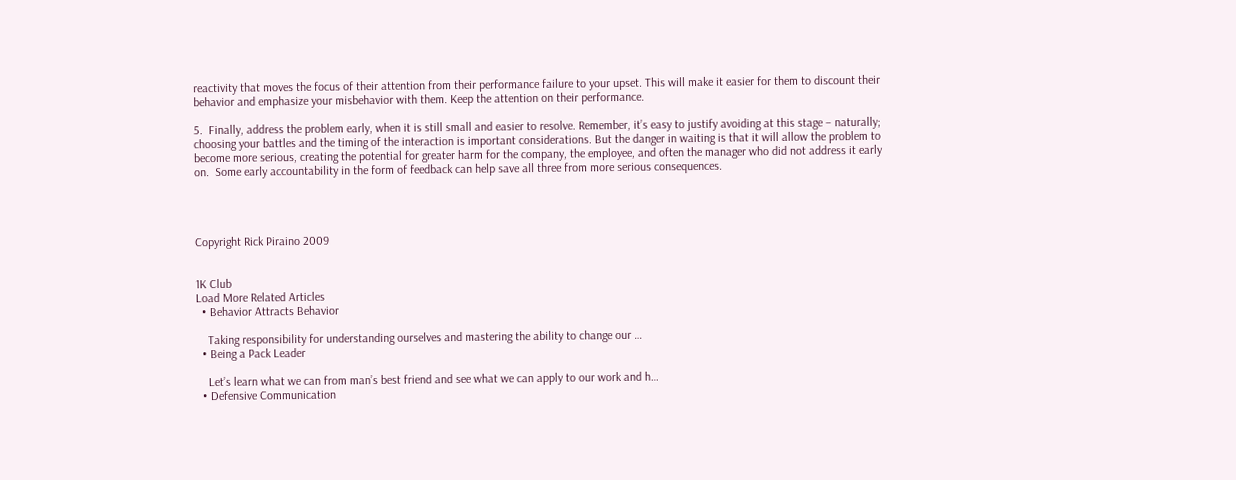reactivity that moves the focus of their attention from their performance failure to your upset. This will make it easier for them to discount their behavior and emphasize your misbehavior with them. Keep the attention on their performance.

5.  Finally, address the problem early, when it is still small and easier to resolve. Remember, it’s easy to justify avoiding at this stage – naturally; choosing your battles and the timing of the interaction is important considerations. But the danger in waiting is that it will allow the problem to become more serious, creating the potential for greater harm for the company, the employee, and often the manager who did not address it early on.  Some early accountability in the form of feedback can help save all three from more serious consequences.




Copyright Rick Piraino 2009


1K Club
Load More Related Articles
  • Behavior Attracts Behavior

    Taking responsibility for understanding ourselves and mastering the ability to change our …
  • Being a Pack Leader

    Let’s learn what we can from man’s best friend and see what we can apply to our work and h…
  • Defensive Communication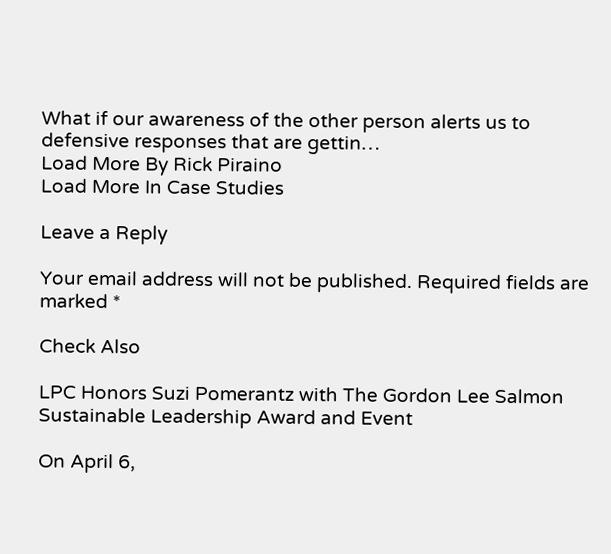What if our awareness of the other person alerts us to defensive responses that are gettin…
Load More By Rick Piraino
Load More In Case Studies

Leave a Reply

Your email address will not be published. Required fields are marked *

Check Also

LPC Honors Suzi Pomerantz with The Gordon Lee Salmon Sustainable Leadership Award and Event

On April 6,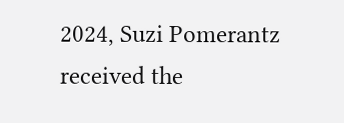2024, Suzi Pomerantz received the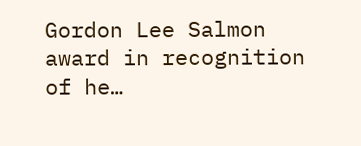Gordon Lee Salmon award in recognition of he…